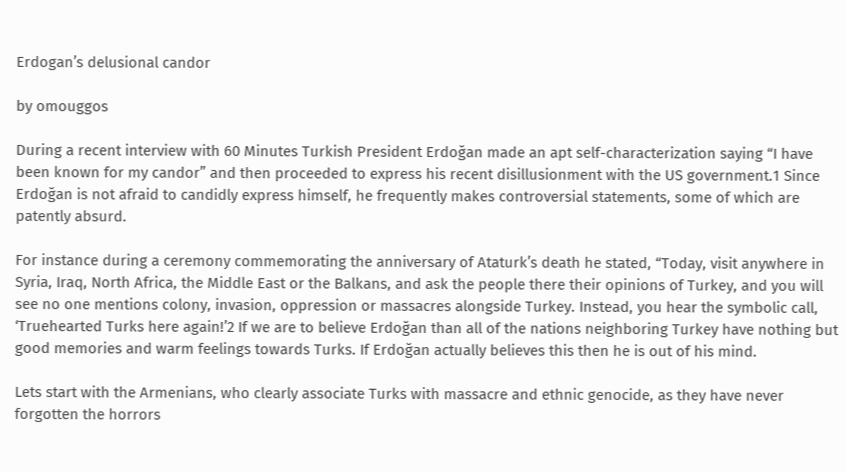Erdogan’s delusional candor

by omouggos

During a recent interview with 60 Minutes Turkish President Erdoğan made an apt self-characterization saying “I have been known for my candor” and then proceeded to express his recent disillusionment with the US government.1 Since Erdoğan is not afraid to candidly express himself, he frequently makes controversial statements, some of which are patently absurd.

For instance during a ceremony commemorating the anniversary of Ataturk’s death he stated, “Today, visit anywhere in Syria, Iraq, North Africa, the Middle East or the Balkans, and ask the people there their opinions of Turkey, and you will see no one mentions colony, invasion, oppression or massacres alongside Turkey. Instead, you hear the symbolic call, ‘Truehearted Turks here again!’2 If we are to believe Erdoğan than all of the nations neighboring Turkey have nothing but good memories and warm feelings towards Turks. If Erdoğan actually believes this then he is out of his mind.

Lets start with the Armenians, who clearly associate Turks with massacre and ethnic genocide, as they have never forgotten the horrors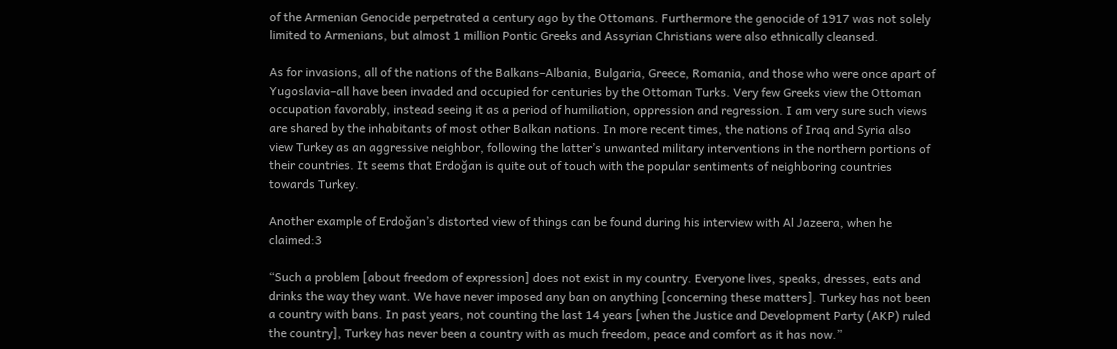of the Armenian Genocide perpetrated a century ago by the Ottomans. Furthermore the genocide of 1917 was not solely limited to Armenians, but almost 1 million Pontic Greeks and Assyrian Christians were also ethnically cleansed.

As for invasions, all of the nations of the Balkans–Albania, Bulgaria, Greece, Romania, and those who were once apart of Yugoslavia–all have been invaded and occupied for centuries by the Ottoman Turks. Very few Greeks view the Ottoman occupation favorably, instead seeing it as a period of humiliation, oppression and regression. I am very sure such views are shared by the inhabitants of most other Balkan nations. In more recent times, the nations of Iraq and Syria also view Turkey as an aggressive neighbor, following the latter’s unwanted military interventions in the northern portions of their countries. It seems that Erdoğan is quite out of touch with the popular sentiments of neighboring countries towards Turkey.

Another example of Erdoğan’s distorted view of things can be found during his interview with Al Jazeera, when he claimed:3

“Such a problem [about freedom of expression] does not exist in my country. Everyone lives, speaks, dresses, eats and drinks the way they want. We have never imposed any ban on anything [concerning these matters]. Turkey has not been a country with bans. In past years, not counting the last 14 years [when the Justice and Development Party (AKP) ruled the country], Turkey has never been a country with as much freedom, peace and comfort as it has now.”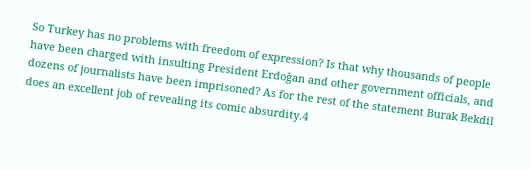So Turkey has no problems with freedom of expression? Is that why thousands of people have been charged with insulting President Erdoğan and other government officials, and dozens of journalists have been imprisoned? As for the rest of the statement Burak Bekdil does an excellent job of revealing its comic absurdity.4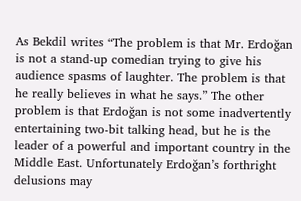As Bekdil writes “The problem is that Mr. Erdoğan is not a stand-up comedian trying to give his audience spasms of laughter. The problem is that he really believes in what he says.” The other problem is that Erdoğan is not some inadvertently entertaining two-bit talking head, but he is the leader of a powerful and important country in the Middle East. Unfortunately Erdoğan’s forthright delusions may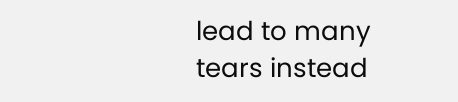lead to many tears instead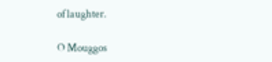of laughter.

O Mouggos